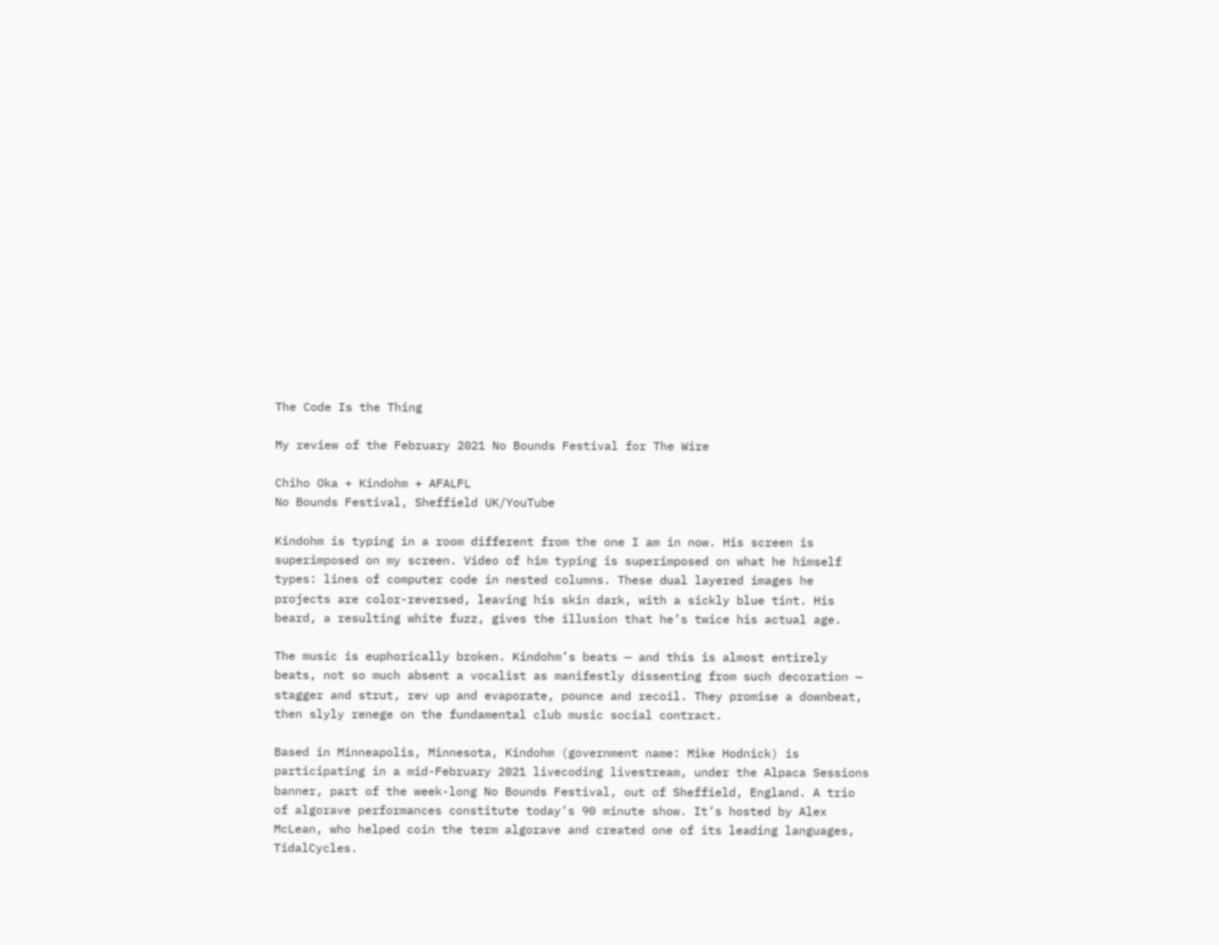The Code Is the Thing

My review of the February 2021 No Bounds Festival for The Wire

Chiho Oka + Kindohm + AFALFL
No Bounds Festival, Sheffield UK/YouTube

Kindohm is typing in a room different from the one I am in now. His screen is superimposed on my screen. Video of him typing is superimposed on what he himself types: lines of computer code in nested columns. These dual layered images he projects are color-reversed, leaving his skin dark, with a sickly blue tint. His beard, a resulting white fuzz, gives the illusion that he’s twice his actual age.

The music is euphorically broken. Kindohm’s beats — and this is almost entirely beats, not so much absent a vocalist as manifestly dissenting from such decoration — stagger and strut, rev up and evaporate, pounce and recoil. They promise a downbeat, then slyly renege on the fundamental club music social contract.

Based in Minneapolis, Minnesota, Kindohm (government name: Mike Hodnick) is participating in a mid-February 2021 livecoding livestream, under the Alpaca Sessions banner, part of the week-long No Bounds Festival, out of Sheffield, England. A trio of algorave performances constitute today’s 90 minute show. It’s hosted by Alex McLean, who helped coin the term algorave and created one of its leading languages, TidalCycles.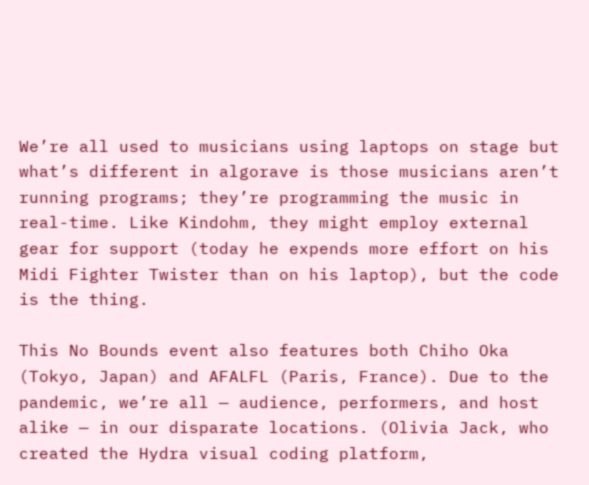We’re all used to musicians using laptops on stage but what’s different in algorave is those musicians aren’t running programs; they’re programming the music in real-time. Like Kindohm, they might employ external gear for support (today he expends more effort on his Midi Fighter Twister than on his laptop), but the code is the thing.

This No Bounds event also features both Chiho Oka (Tokyo, Japan) and AFALFL (Paris, France). Due to the pandemic, we’re all — audience, performers, and host alike — in our disparate locations. (Olivia Jack, who created the Hydra visual coding platform,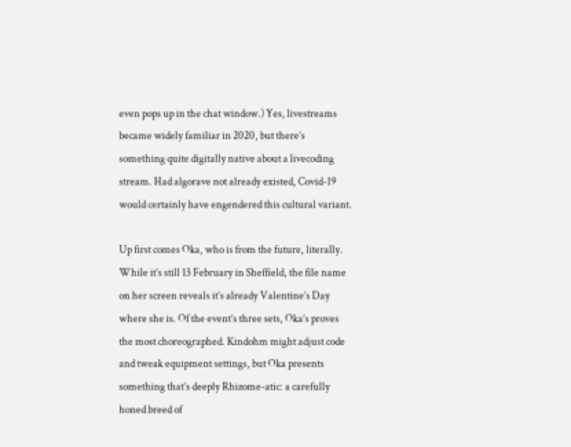even pops up in the chat window.) Yes, livestreams became widely familiar in 2020, but there’s something quite digitally native about a livecoding stream. Had algorave not already existed, Covid-19 would certainly have engendered this cultural variant.

Up first comes Oka, who is from the future, literally. While it’s still 13 February in Sheffield, the file name on her screen reveals it’s already Valentine’s Day where she is. Of the event’s three sets, Oka’s proves the most choreographed. Kindohm might adjust code and tweak equipment settings, but Oka presents something that’s deeply Rhizome-atic: a carefully honed breed of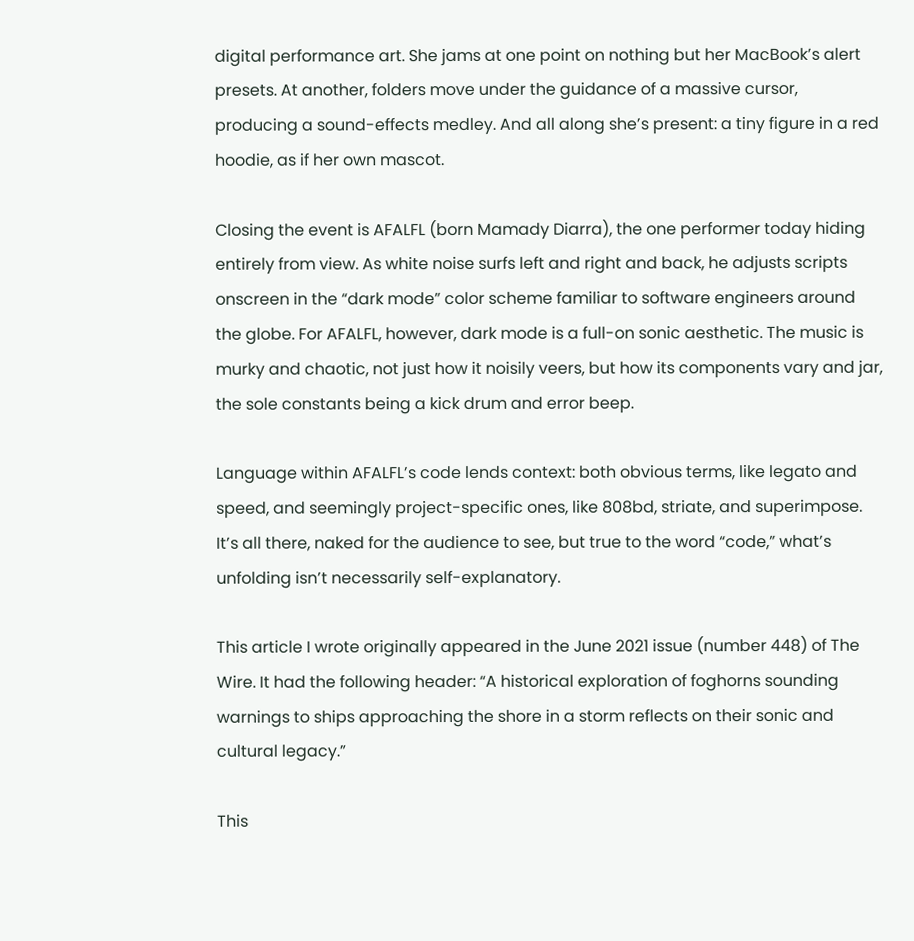digital performance art. She jams at one point on nothing but her MacBook’s alert presets. At another, folders move under the guidance of a massive cursor, producing a sound-effects medley. And all along she’s present: a tiny figure in a red hoodie, as if her own mascot.

Closing the event is AFALFL (born Mamady Diarra), the one performer today hiding entirely from view. As white noise surfs left and right and back, he adjusts scripts onscreen in the “dark mode” color scheme familiar to software engineers around the globe. For AFALFL, however, dark mode is a full-on sonic aesthetic. The music is murky and chaotic, not just how it noisily veers, but how its components vary and jar, the sole constants being a kick drum and error beep.

Language within AFALFL’s code lends context: both obvious terms, like legato and speed, and seemingly project-specific ones, like 808bd, striate, and superimpose. It’s all there, naked for the audience to see, but true to the word “code,” what’s unfolding isn’t necessarily self-explanatory.

This article I wrote originally appeared in the June 2021 issue (number 448) of The Wire. It had the following header: “A historical exploration of foghorns sounding warnings to ships approaching the shore in a storm reflects on their sonic and cultural legacy.”

This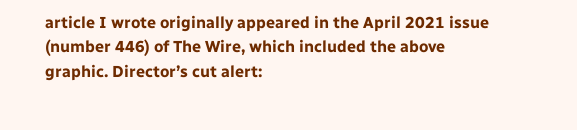article I wrote originally appeared in the April 2021 issue (number 446) of The Wire, which included the above graphic. Director’s cut alert: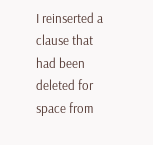I reinserted a clause that had been deleted for space from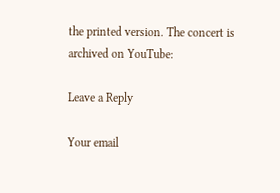the printed version. The concert is archived on YouTube:

Leave a Reply

Your email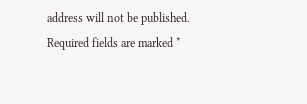address will not be published. Required fields are marked *